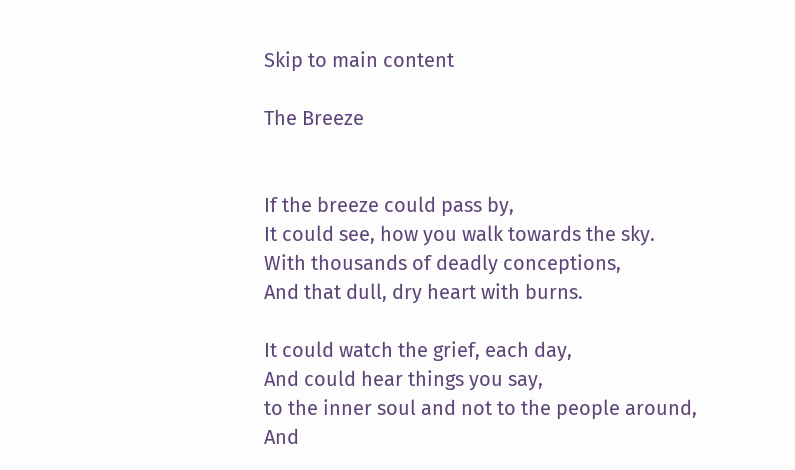Skip to main content

The Breeze


If the breeze could pass by,
It could see, how you walk towards the sky.
With thousands of deadly conceptions,
And that dull, dry heart with burns.

It could watch the grief, each day,
And could hear things you say,
to the inner soul and not to the people around,
And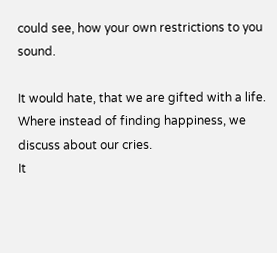could see, how your own restrictions to you sound.

It would hate, that we are gifted with a life.
Where instead of finding happiness, we discuss about our cries.
It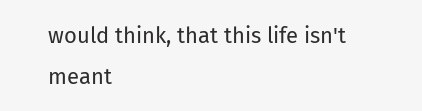would think, that this life isn't meant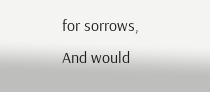for sorrows,
And would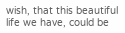wish, that this beautiful life we have, could be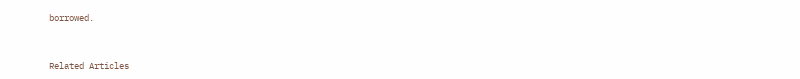borrowed.


Related Articles